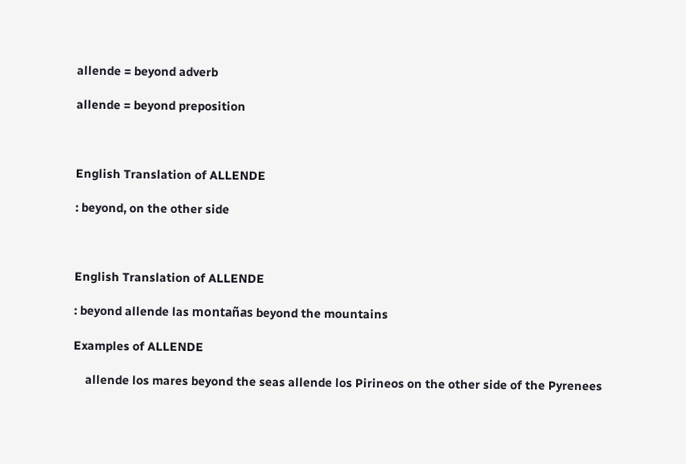allende = beyond adverb

allende = beyond preposition



English Translation of ALLENDE

: beyond, on the other side



English Translation of ALLENDE

: beyond allende las montañas beyond the mountains

Examples of ALLENDE

    allende los mares beyond the seas allende los Pirineos on the other side of the Pyrenees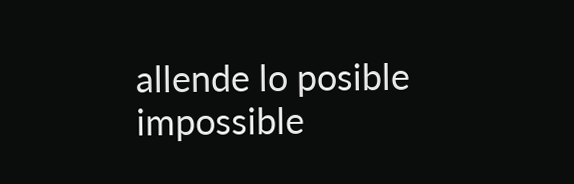allende lo posible impossible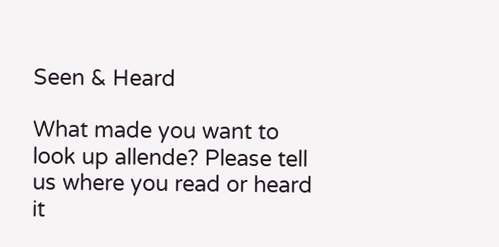Seen & Heard

What made you want to look up allende? Please tell us where you read or heard it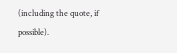(including the quote, if possible).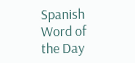Spanish Word of the Day